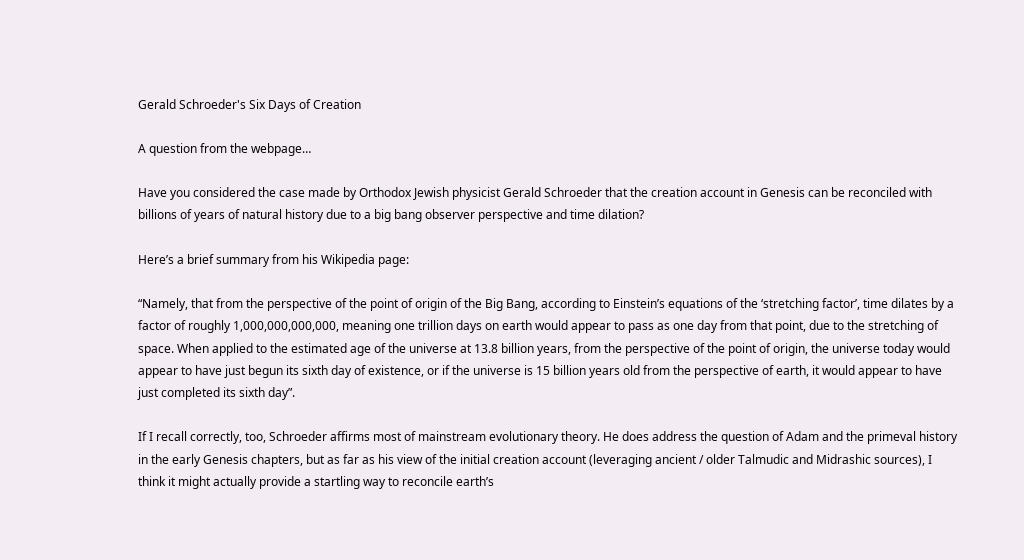Gerald Schroeder's Six Days of Creation

A question from the webpage…

Have you considered the case made by Orthodox Jewish physicist Gerald Schroeder that the creation account in Genesis can be reconciled with billions of years of natural history due to a big bang observer perspective and time dilation?

Here’s a brief summary from his Wikipedia page:

“Namely, that from the perspective of the point of origin of the Big Bang, according to Einstein’s equations of the ‘stretching factor’, time dilates by a factor of roughly 1,000,000,000,000, meaning one trillion days on earth would appear to pass as one day from that point, due to the stretching of space. When applied to the estimated age of the universe at 13.8 billion years, from the perspective of the point of origin, the universe today would appear to have just begun its sixth day of existence, or if the universe is 15 billion years old from the perspective of earth, it would appear to have just completed its sixth day”.

If I recall correctly, too, Schroeder affirms most of mainstream evolutionary theory. He does address the question of Adam and the primeval history in the early Genesis chapters, but as far as his view of the initial creation account (leveraging ancient / older Talmudic and Midrashic sources), I think it might actually provide a startling way to reconcile earth’s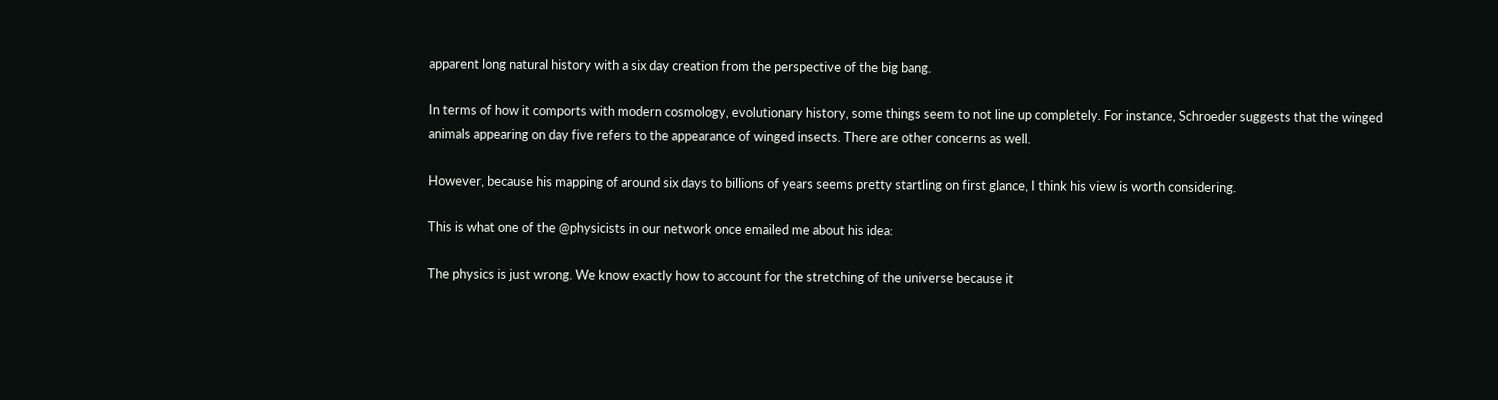apparent long natural history with a six day creation from the perspective of the big bang.

In terms of how it comports with modern cosmology, evolutionary history, some things seem to not line up completely. For instance, Schroeder suggests that the winged animals appearing on day five refers to the appearance of winged insects. There are other concerns as well.

However, because his mapping of around six days to billions of years seems pretty startling on first glance, I think his view is worth considering.

This is what one of the @physicists in our network once emailed me about his idea:

The physics is just wrong. We know exactly how to account for the stretching of the universe because it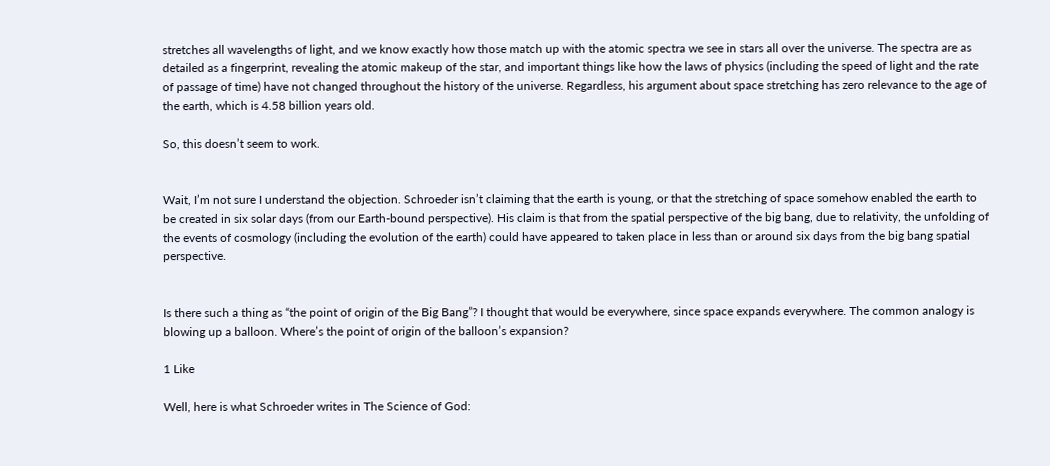stretches all wavelengths of light, and we know exactly how those match up with the atomic spectra we see in stars all over the universe. The spectra are as detailed as a fingerprint, revealing the atomic makeup of the star, and important things like how the laws of physics (including the speed of light and the rate of passage of time) have not changed throughout the history of the universe. Regardless, his argument about space stretching has zero relevance to the age of the earth, which is 4.58 billion years old.

So, this doesn’t seem to work.


Wait, I’m not sure I understand the objection. Schroeder isn’t claiming that the earth is young, or that the stretching of space somehow enabled the earth to be created in six solar days (from our Earth-bound perspective). His claim is that from the spatial perspective of the big bang, due to relativity, the unfolding of the events of cosmology (including the evolution of the earth) could have appeared to taken place in less than or around six days from the big bang spatial perspective.


Is there such a thing as “the point of origin of the Big Bang”? I thought that would be everywhere, since space expands everywhere. The common analogy is blowing up a balloon. Where’s the point of origin of the balloon’s expansion?

1 Like

Well, here is what Schroeder writes in The Science of God: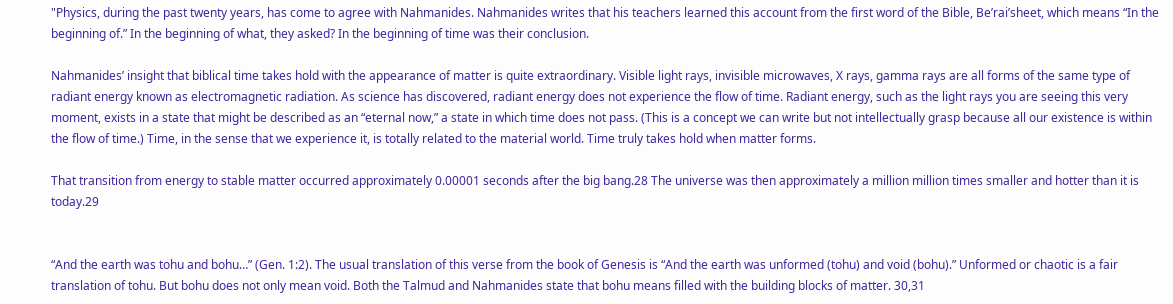"Physics, during the past twenty years, has come to agree with Nahmanides. Nahmanides writes that his teachers learned this account from the first word of the Bible, Be’rai’sheet, which means “In the beginning of.” In the beginning of what, they asked? In the beginning of time was their conclusion.

Nahmanides’ insight that biblical time takes hold with the appearance of matter is quite extraordinary. Visible light rays, invisible microwaves, X rays, gamma rays are all forms of the same type of radiant energy known as electromagnetic radiation. As science has discovered, radiant energy does not experience the flow of time. Radiant energy, such as the light rays you are seeing this very moment, exists in a state that might be described as an “eternal now,” a state in which time does not pass. (This is a concept we can write but not intellectually grasp because all our existence is within the flow of time.) Time, in the sense that we experience it, is totally related to the material world. Time truly takes hold when matter forms.

That transition from energy to stable matter occurred approximately 0.00001 seconds after the big bang.28 The universe was then approximately a million million times smaller and hotter than it is today.29


“And the earth was tohu and bohu…” (Gen. 1:2). The usual translation of this verse from the book of Genesis is “And the earth was unformed (tohu) and void (bohu).” Unformed or chaotic is a fair translation of tohu. But bohu does not only mean void. Both the Talmud and Nahmanides state that bohu means filled with the building blocks of matter. 30,31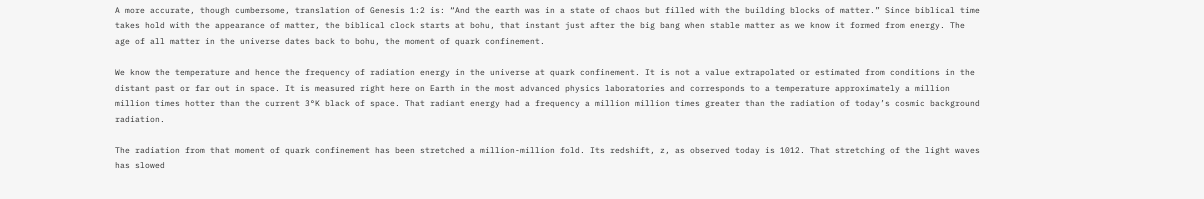A more accurate, though cumbersome, translation of Genesis 1:2 is: “And the earth was in a state of chaos but filled with the building blocks of matter.” Since biblical time takes hold with the appearance of matter, the biblical clock starts at bohu, that instant just after the big bang when stable matter as we know it formed from energy. The age of all matter in the universe dates back to bohu, the moment of quark confinement.

We know the temperature and hence the frequency of radiation energy in the universe at quark confinement. It is not a value extrapolated or estimated from conditions in the distant past or far out in space. It is measured right here on Earth in the most advanced physics laboratories and corresponds to a temperature approximately a million million times hotter than the current 3°K black of space. That radiant energy had a frequency a million million times greater than the radiation of today’s cosmic background radiation.

The radiation from that moment of quark confinement has been stretched a million-million fold. Its redshift, z, as observed today is 1012. That stretching of the light waves has slowed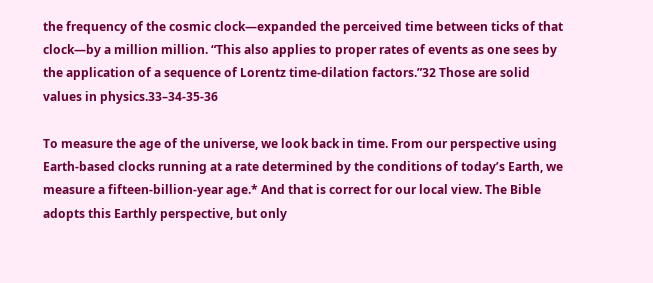the frequency of the cosmic clock—expanded the perceived time between ticks of that clock—by a million million. “This also applies to proper rates of events as one sees by the application of a sequence of Lorentz time-dilation factors.”32 Those are solid values in physics.33–34-35-36

To measure the age of the universe, we look back in time. From our perspective using Earth-based clocks running at a rate determined by the conditions of today’s Earth, we measure a fifteen-billion-year age.* And that is correct for our local view. The Bible adopts this Earthly perspective, but only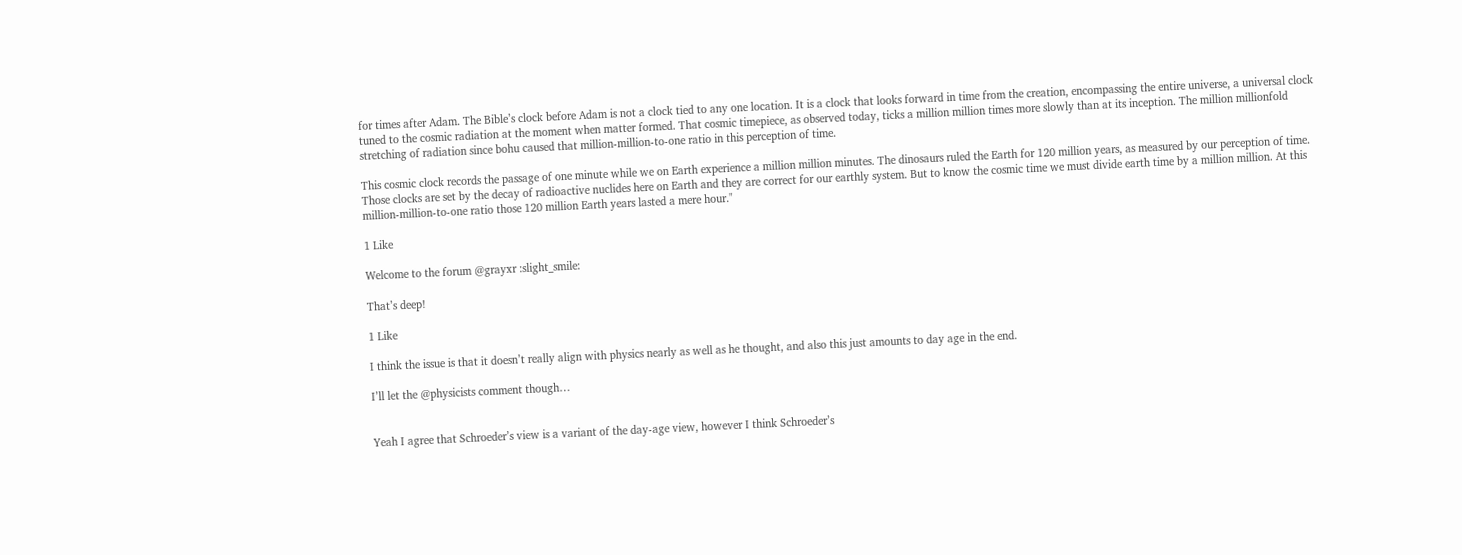for times after Adam. The Bible’s clock before Adam is not a clock tied to any one location. It is a clock that looks forward in time from the creation, encompassing the entire universe, a universal clock tuned to the cosmic radiation at the moment when matter formed. That cosmic timepiece, as observed today, ticks a million million times more slowly than at its inception. The million millionfold stretching of radiation since bohu caused that million-million-to-one ratio in this perception of time.

This cosmic clock records the passage of one minute while we on Earth experience a million million minutes. The dinosaurs ruled the Earth for 120 million years, as measured by our perception of time. Those clocks are set by the decay of radioactive nuclides here on Earth and they are correct for our earthly system. But to know the cosmic time we must divide earth time by a million million. At this million-million-to-one ratio those 120 million Earth years lasted a mere hour."

1 Like

Welcome to the forum @grayxr :slight_smile:

That’s deep!

1 Like

I think the issue is that it doesn’t really align with physics nearly as well as he thought, and also this just amounts to day age in the end.

I’ll let the @physicists comment though…


Yeah I agree that Schroeder’s view is a variant of the day-age view, however I think Schroeder’s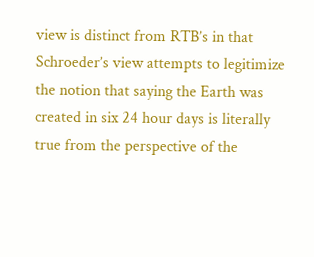view is distinct from RTB’s in that Schroeder’s view attempts to legitimize the notion that saying the Earth was created in six 24 hour days is literally true from the perspective of the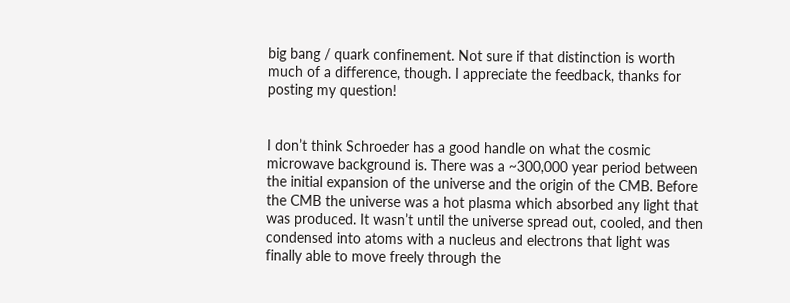big bang / quark confinement. Not sure if that distinction is worth much of a difference, though. I appreciate the feedback, thanks for posting my question!


I don’t think Schroeder has a good handle on what the cosmic microwave background is. There was a ~300,000 year period between the initial expansion of the universe and the origin of the CMB. Before the CMB the universe was a hot plasma which absorbed any light that was produced. It wasn’t until the universe spread out, cooled, and then condensed into atoms with a nucleus and electrons that light was finally able to move freely through the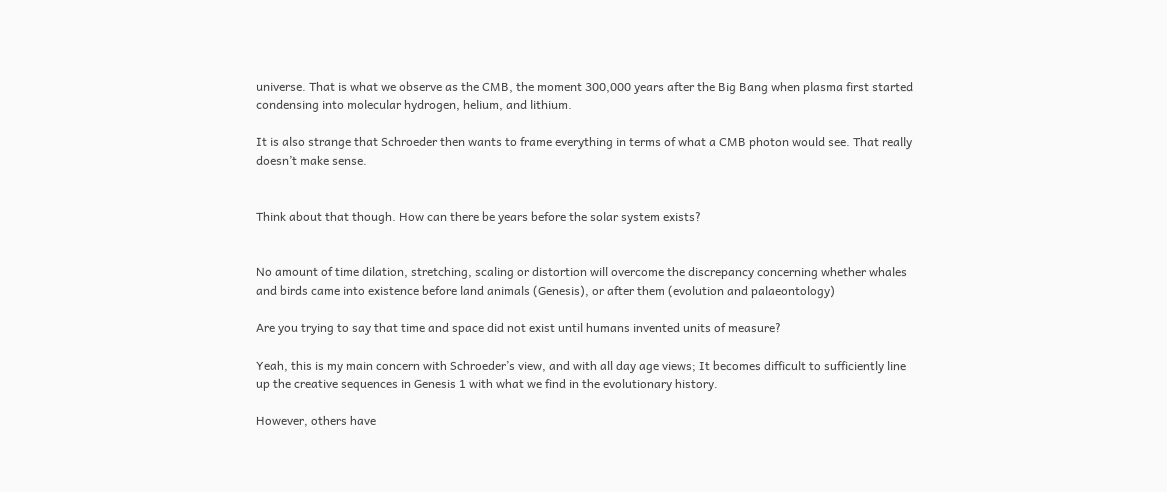universe. That is what we observe as the CMB, the moment 300,000 years after the Big Bang when plasma first started condensing into molecular hydrogen, helium, and lithium.

It is also strange that Schroeder then wants to frame everything in terms of what a CMB photon would see. That really doesn’t make sense.


Think about that though. How can there be years before the solar system exists?


No amount of time dilation, stretching, scaling or distortion will overcome the discrepancy concerning whether whales and birds came into existence before land animals (Genesis), or after them (evolution and palaeontology)

Are you trying to say that time and space did not exist until humans invented units of measure?

Yeah, this is my main concern with Schroeder’s view, and with all day age views; It becomes difficult to sufficiently line up the creative sequences in Genesis 1 with what we find in the evolutionary history.

However, others have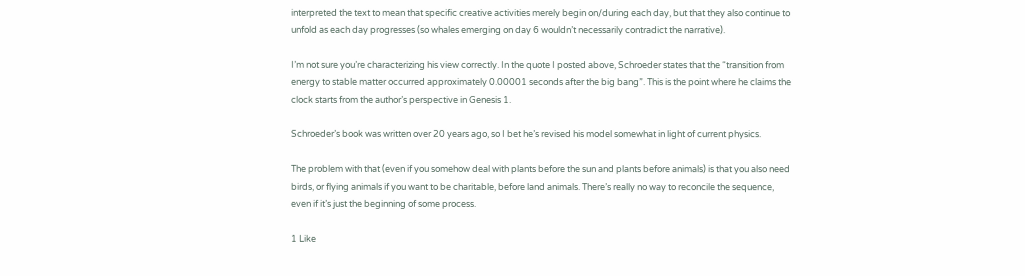interpreted the text to mean that specific creative activities merely begin on/during each day, but that they also continue to unfold as each day progresses (so whales emerging on day 6 wouldn’t necessarily contradict the narrative).

I’m not sure you’re characterizing his view correctly. In the quote I posted above, Schroeder states that the “transition from energy to stable matter occurred approximately 0.00001 seconds after the big bang”. This is the point where he claims the clock starts from the author’s perspective in Genesis 1.

Schroeder’s book was written over 20 years ago, so I bet he’s revised his model somewhat in light of current physics.

The problem with that (even if you somehow deal with plants before the sun and plants before animals) is that you also need birds, or flying animals if you want to be charitable, before land animals. There’s really no way to reconcile the sequence, even if it’s just the beginning of some process.

1 Like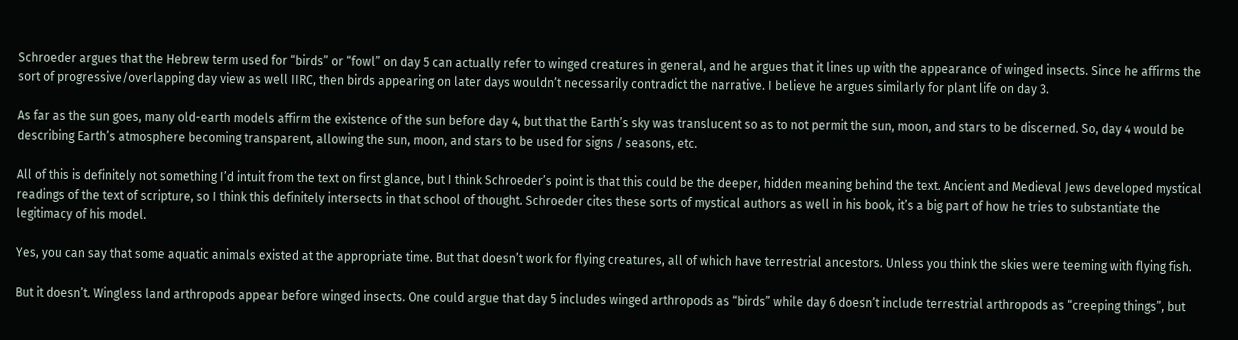Schroeder argues that the Hebrew term used for “birds” or “fowl” on day 5 can actually refer to winged creatures in general, and he argues that it lines up with the appearance of winged insects. Since he affirms the sort of progressive/overlapping day view as well IIRC, then birds appearing on later days wouldn’t necessarily contradict the narrative. I believe he argues similarly for plant life on day 3.

As far as the sun goes, many old-earth models affirm the existence of the sun before day 4, but that the Earth’s sky was translucent so as to not permit the sun, moon, and stars to be discerned. So, day 4 would be describing Earth’s atmosphere becoming transparent, allowing the sun, moon, and stars to be used for signs / seasons, etc.

All of this is definitely not something I’d intuit from the text on first glance, but I think Schroeder’s point is that this could be the deeper, hidden meaning behind the text. Ancient and Medieval Jews developed mystical readings of the text of scripture, so I think this definitely intersects in that school of thought. Schroeder cites these sorts of mystical authors as well in his book, it’s a big part of how he tries to substantiate the legitimacy of his model.

Yes, you can say that some aquatic animals existed at the appropriate time. But that doesn’t work for flying creatures, all of which have terrestrial ancestors. Unless you think the skies were teeming with flying fish.

But it doesn’t. Wingless land arthropods appear before winged insects. One could argue that day 5 includes winged arthropods as “birds” while day 6 doesn’t include terrestrial arthropods as “creeping things”, but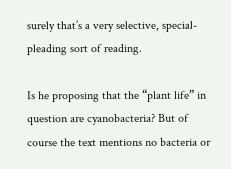surely that’s a very selective, special-pleading sort of reading.

Is he proposing that the “plant life” in question are cyanobacteria? But of course the text mentions no bacteria or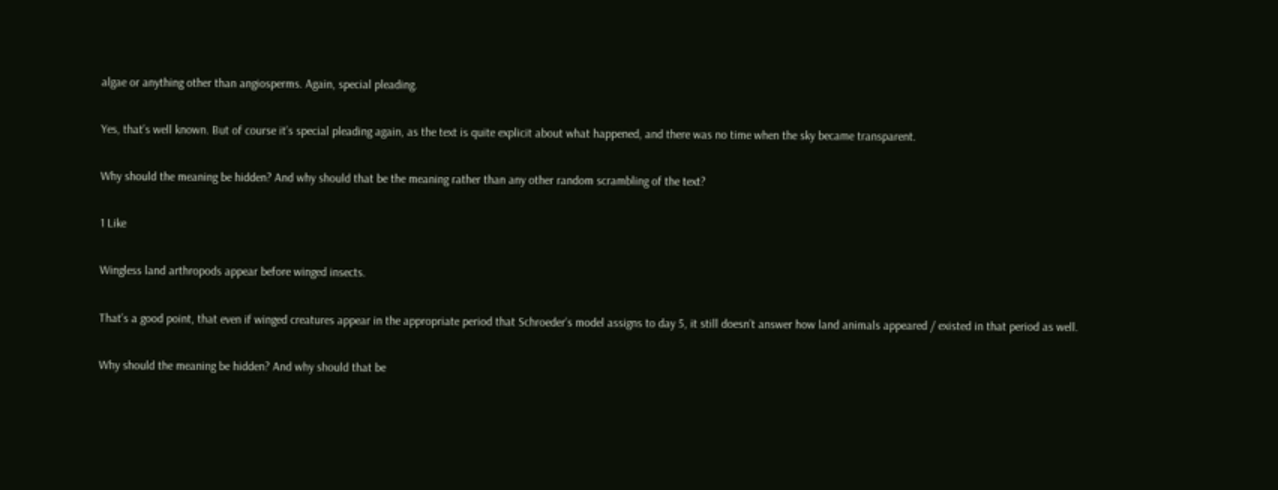algae or anything other than angiosperms. Again, special pleading.

Yes, that’s well known. But of course it’s special pleading again, as the text is quite explicit about what happened, and there was no time when the sky became transparent.

Why should the meaning be hidden? And why should that be the meaning rather than any other random scrambling of the text?

1 Like

Wingless land arthropods appear before winged insects.

That’s a good point, that even if winged creatures appear in the appropriate period that Schroeder’s model assigns to day 5, it still doesn’t answer how land animals appeared / existed in that period as well.

Why should the meaning be hidden? And why should that be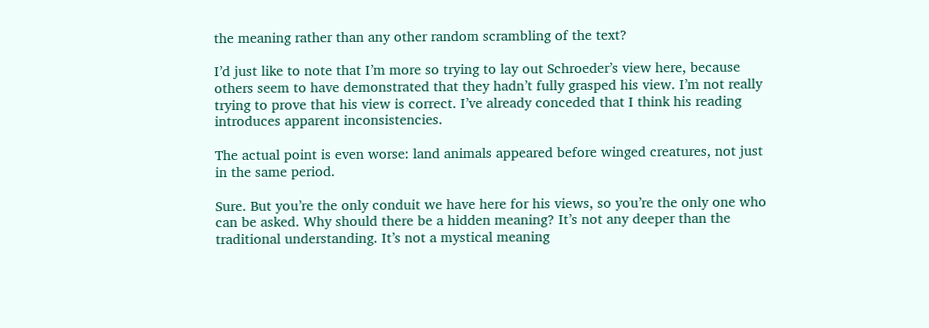the meaning rather than any other random scrambling of the text?

I’d just like to note that I’m more so trying to lay out Schroeder’s view here, because others seem to have demonstrated that they hadn’t fully grasped his view. I’m not really trying to prove that his view is correct. I’ve already conceded that I think his reading introduces apparent inconsistencies.

The actual point is even worse: land animals appeared before winged creatures, not just in the same period.

Sure. But you’re the only conduit we have here for his views, so you’re the only one who can be asked. Why should there be a hidden meaning? It’s not any deeper than the traditional understanding. It’s not a mystical meaning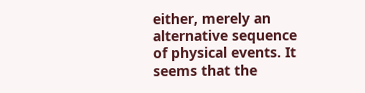either, merely an alternative sequence of physical events. It seems that the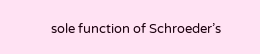sole function of Schroeder’s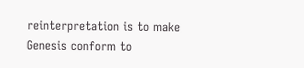reinterpretation is to make Genesis conform to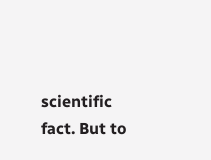scientific fact. But to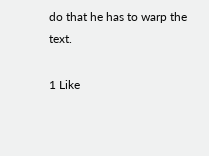do that he has to warp the text.

1 Like